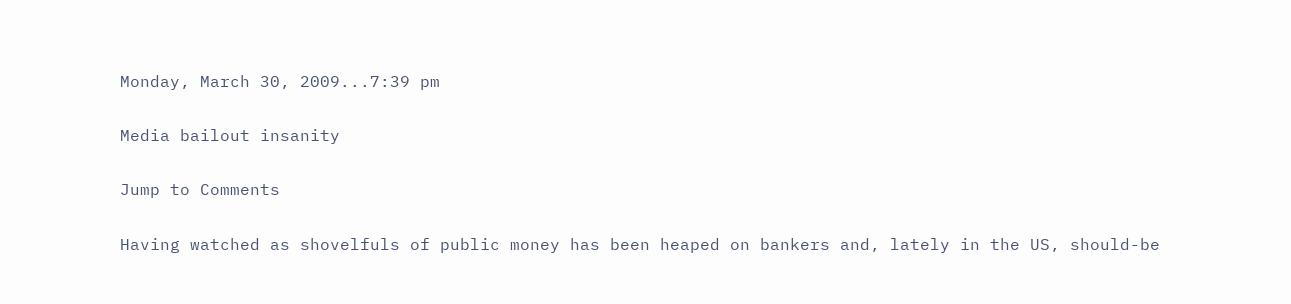Monday, March 30, 2009...7:39 pm

Media bailout insanity

Jump to Comments

Having watched as shovelfuls of public money has been heaped on bankers and, lately in the US, should-be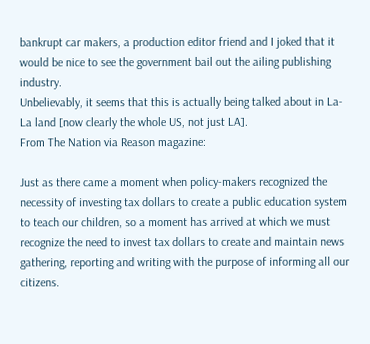bankrupt car makers, a production editor friend and I joked that it would be nice to see the government bail out the ailing publishing industry.
Unbelievably, it seems that this is actually being talked about in La-La land [now clearly the whole US, not just LA].
From The Nation via Reason magazine:

Just as there came a moment when policy-makers recognized the necessity of investing tax dollars to create a public education system to teach our children, so a moment has arrived at which we must recognize the need to invest tax dollars to create and maintain news gathering, reporting and writing with the purpose of informing all our citizens.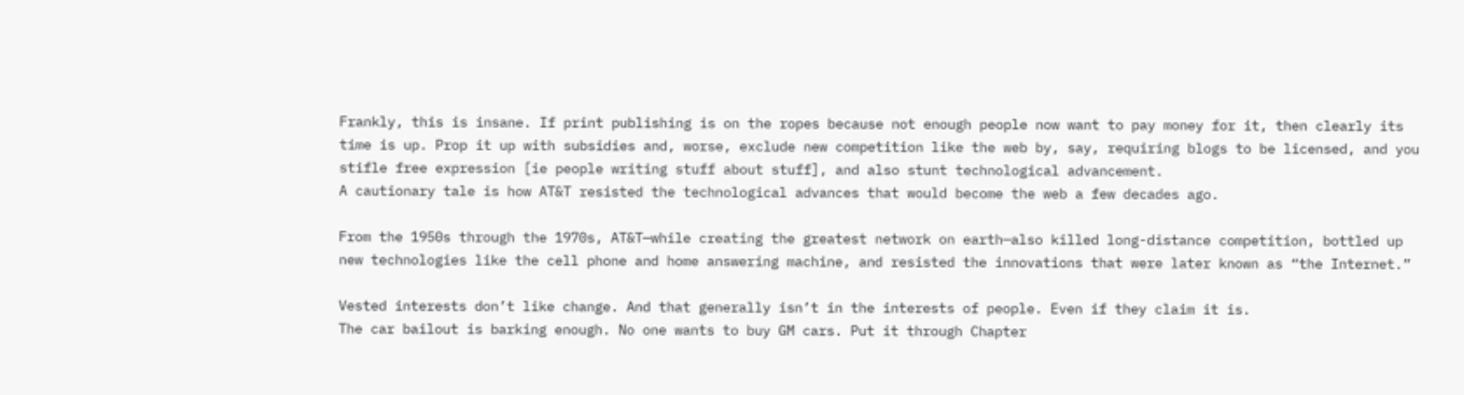Frankly, this is insane. If print publishing is on the ropes because not enough people now want to pay money for it, then clearly its time is up. Prop it up with subsidies and, worse, exclude new competition like the web by, say, requiring blogs to be licensed, and you stifle free expression [ie people writing stuff about stuff], and also stunt technological advancement.
A cautionary tale is how AT&T resisted the technological advances that would become the web a few decades ago.

From the 1950s through the 1970s, AT&T—while creating the greatest network on earth—also killed long-distance competition, bottled up new technologies like the cell phone and home answering machine, and resisted the innovations that were later known as “the Internet.”

Vested interests don’t like change. And that generally isn’t in the interests of people. Even if they claim it is.
The car bailout is barking enough. No one wants to buy GM cars. Put it through Chapter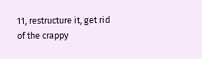11, restructure it, get rid of the crappy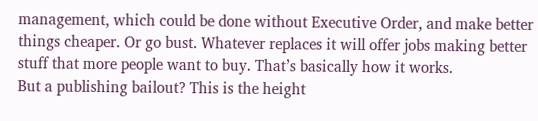management, which could be done without Executive Order, and make better things cheaper. Or go bust. Whatever replaces it will offer jobs making better stuff that more people want to buy. That’s basically how it works.
But a publishing bailout? This is the height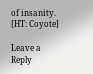of insanity.
[HT: Coyote]

Leave a Reply